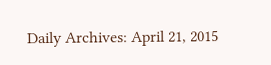Daily Archives: April 21, 2015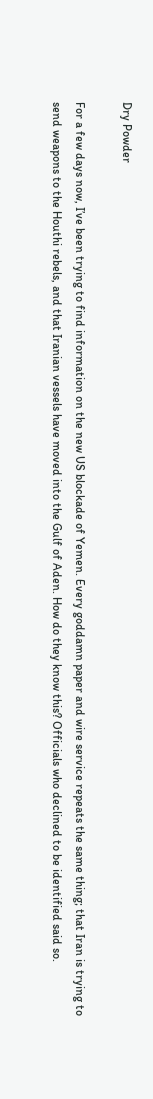Dry Powder

For a few days now, I’ve been trying to find information on the new US blockade of Yemen. Every goddamn paper and wire service repeats the same thing; that Iran is trying to send weapons to the Houthi rebels, and that Iranian vessels have moved into the Gulf of Aden. How do they know this? Officials who declined to be identified said so.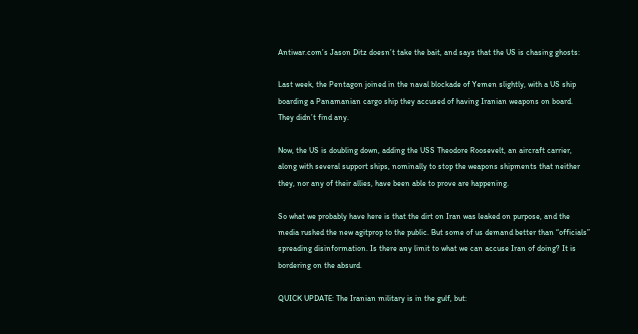Antiwar.com’s Jason Ditz doesn’t take the bait, and says that the US is chasing ghosts:

Last week, the Pentagon joined in the naval blockade of Yemen slightly, with a US ship boarding a Panamanian cargo ship they accused of having Iranian weapons on board. They didn’t find any.

Now, the US is doubling down, adding the USS Theodore Roosevelt, an aircraft carrier, along with several support ships, nominally to stop the weapons shipments that neither they, nor any of their allies, have been able to prove are happening.

So what we probably have here is that the dirt on Iran was leaked on purpose, and the media rushed the new agitprop to the public. But some of us demand better than “officials” spreading disinformation. Is there any limit to what we can accuse Iran of doing? It is bordering on the absurd.

QUICK UPDATE: The Iranian military is in the gulf, but: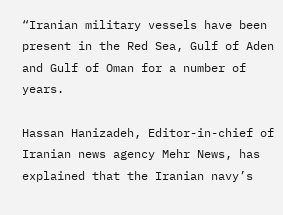“Iranian military vessels have been present in the Red Sea, Gulf of Aden and Gulf of Oman for a number of years.

Hassan Hanizadeh, Editor-in-chief of Iranian news agency Mehr News, has explained that the Iranian navy’s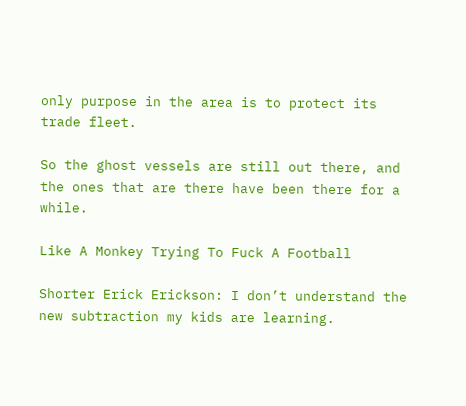only purpose in the area is to protect its trade fleet.

So the ghost vessels are still out there, and the ones that are there have been there for a while.

Like A Monkey Trying To Fuck A Football

Shorter Erick Erickson: I don’t understand the new subtraction my kids are learning.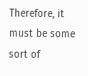Therefore, it must be some sort of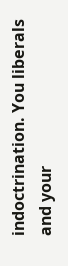indoctrination. You liberals and your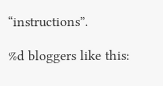“instructions”.

%d bloggers like this: